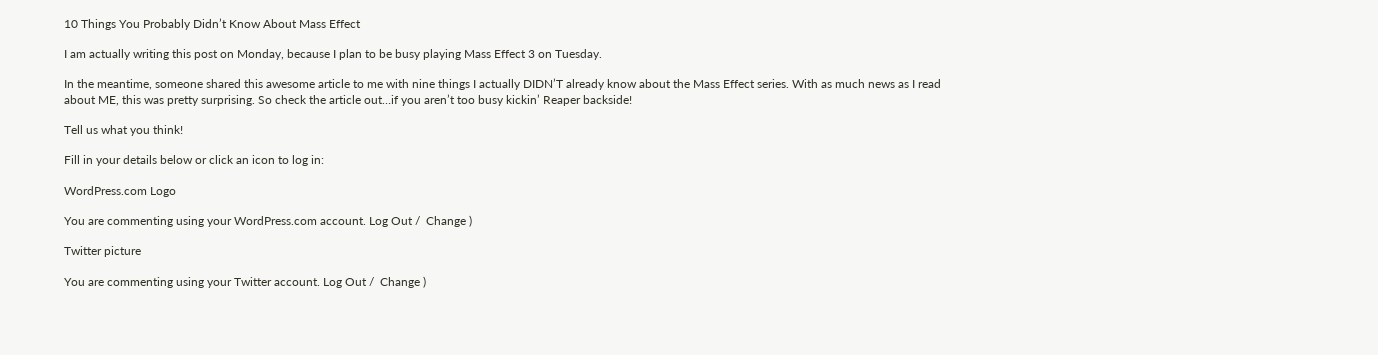10 Things You Probably Didn’t Know About Mass Effect

I am actually writing this post on Monday, because I plan to be busy playing Mass Effect 3 on Tuesday.

In the meantime, someone shared this awesome article to me with nine things I actually DIDN’T already know about the Mass Effect series. With as much news as I read about ME, this was pretty surprising. So check the article out…if you aren’t too busy kickin’ Reaper backside!

Tell us what you think!

Fill in your details below or click an icon to log in:

WordPress.com Logo

You are commenting using your WordPress.com account. Log Out /  Change )

Twitter picture

You are commenting using your Twitter account. Log Out /  Change )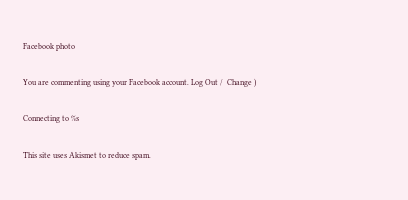Facebook photo

You are commenting using your Facebook account. Log Out /  Change )

Connecting to %s

This site uses Akismet to reduce spam.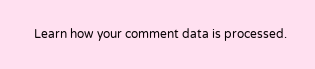Learn how your comment data is processed.